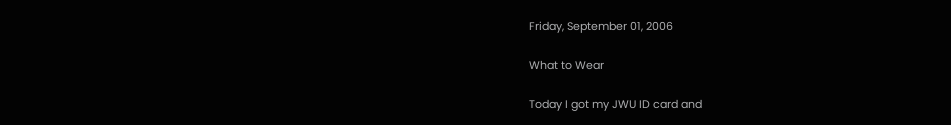Friday, September 01, 2006

What to Wear

Today I got my JWU ID card and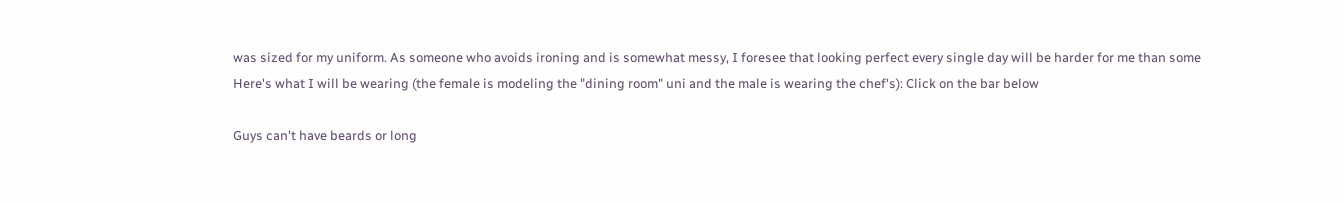was sized for my uniform. As someone who avoids ironing and is somewhat messy, I foresee that looking perfect every single day will be harder for me than some
Here's what I will be wearing (the female is modeling the "dining room" uni and the male is wearing the chef's): Click on the bar below

Guys can't have beards or long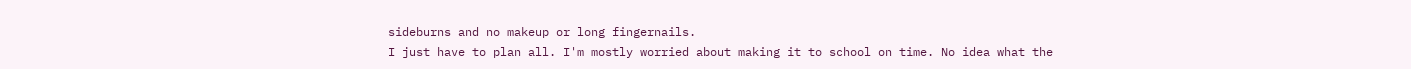sideburns and no makeup or long fingernails.
I just have to plan all. I'm mostly worried about making it to school on time. No idea what the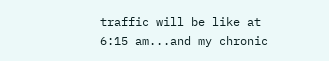traffic will be like at 6:15 am...and my chronic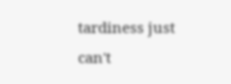tardiness just can't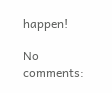happen!

No comments: